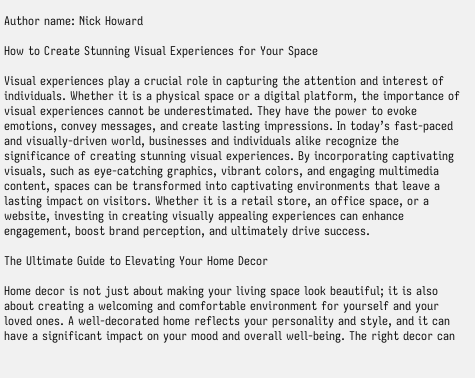Author name: Nick Howard

How to Create Stunning Visual Experiences for Your Space

Visual experiences play a crucial role in capturing the attention and interest of individuals. Whether it is a physical space or a digital platform, the importance of visual experiences cannot be underestimated. They have the power to evoke emotions, convey messages, and create lasting impressions. In today’s fast-paced and visually-driven world, businesses and individuals alike recognize the significance of creating stunning visual experiences. By incorporating captivating visuals, such as eye-catching graphics, vibrant colors, and engaging multimedia content, spaces can be transformed into captivating environments that leave a lasting impact on visitors. Whether it is a retail store, an office space, or a website, investing in creating visually appealing experiences can enhance engagement, boost brand perception, and ultimately drive success.

The Ultimate Guide to Elevating Your Home Decor

Home decor is not just about making your living space look beautiful; it is also about creating a welcoming and comfortable environment for yourself and your loved ones. A well-decorated home reflects your personality and style, and it can have a significant impact on your mood and overall well-being. The right decor can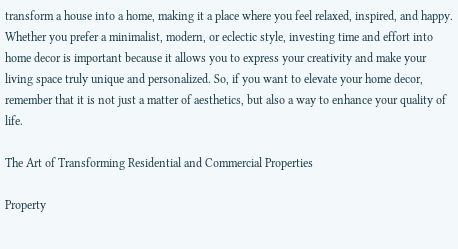transform a house into a home, making it a place where you feel relaxed, inspired, and happy. Whether you prefer a minimalist, modern, or eclectic style, investing time and effort into home decor is important because it allows you to express your creativity and make your living space truly unique and personalized. So, if you want to elevate your home decor, remember that it is not just a matter of aesthetics, but also a way to enhance your quality of life.

The Art of Transforming Residential and Commercial Properties

Property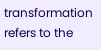transformation refers to the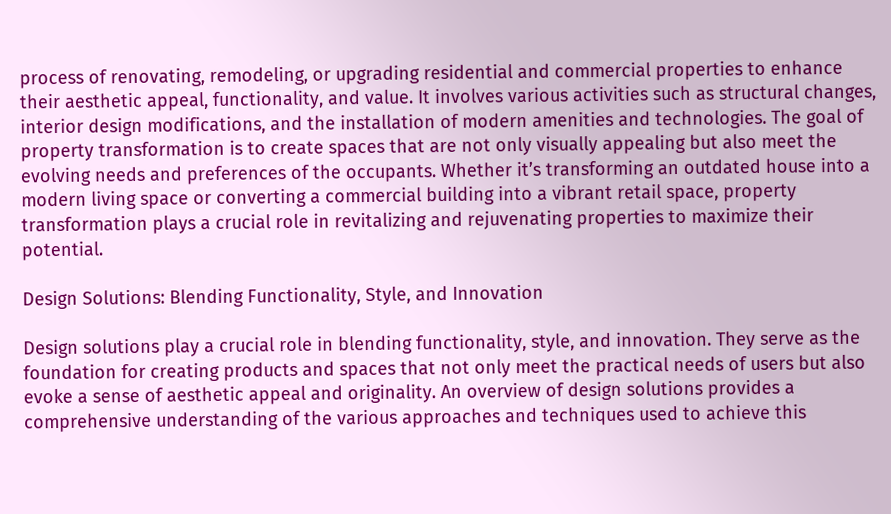process of renovating, remodeling, or upgrading residential and commercial properties to enhance their aesthetic appeal, functionality, and value. It involves various activities such as structural changes, interior design modifications, and the installation of modern amenities and technologies. The goal of property transformation is to create spaces that are not only visually appealing but also meet the evolving needs and preferences of the occupants. Whether it’s transforming an outdated house into a modern living space or converting a commercial building into a vibrant retail space, property transformation plays a crucial role in revitalizing and rejuvenating properties to maximize their potential.

Design Solutions: Blending Functionality, Style, and Innovation

Design solutions play a crucial role in blending functionality, style, and innovation. They serve as the foundation for creating products and spaces that not only meet the practical needs of users but also evoke a sense of aesthetic appeal and originality. An overview of design solutions provides a comprehensive understanding of the various approaches and techniques used to achieve this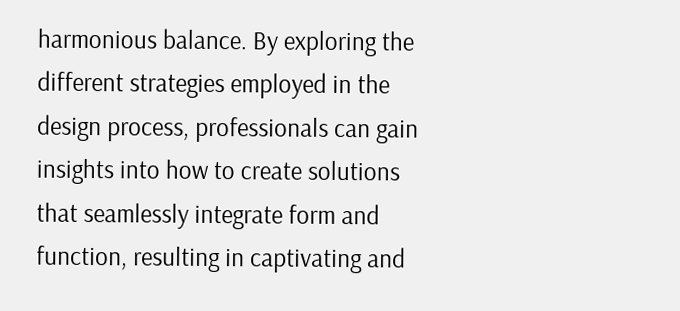harmonious balance. By exploring the different strategies employed in the design process, professionals can gain insights into how to create solutions that seamlessly integrate form and function, resulting in captivating and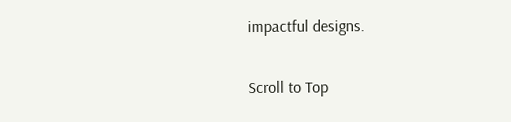impactful designs.

Scroll to Top